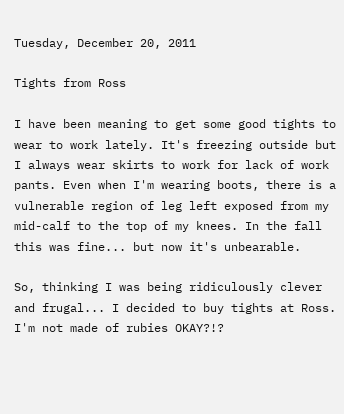Tuesday, December 20, 2011

Tights from Ross

I have been meaning to get some good tights to wear to work lately. It's freezing outside but I always wear skirts to work for lack of work pants. Even when I'm wearing boots, there is a vulnerable region of leg left exposed from my mid-calf to the top of my knees. In the fall this was fine... but now it's unbearable.

So, thinking I was being ridiculously clever and frugal... I decided to buy tights at Ross. I'm not made of rubies OKAY?!?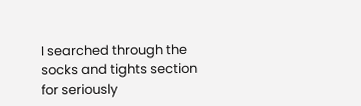I searched through the socks and tights section for seriously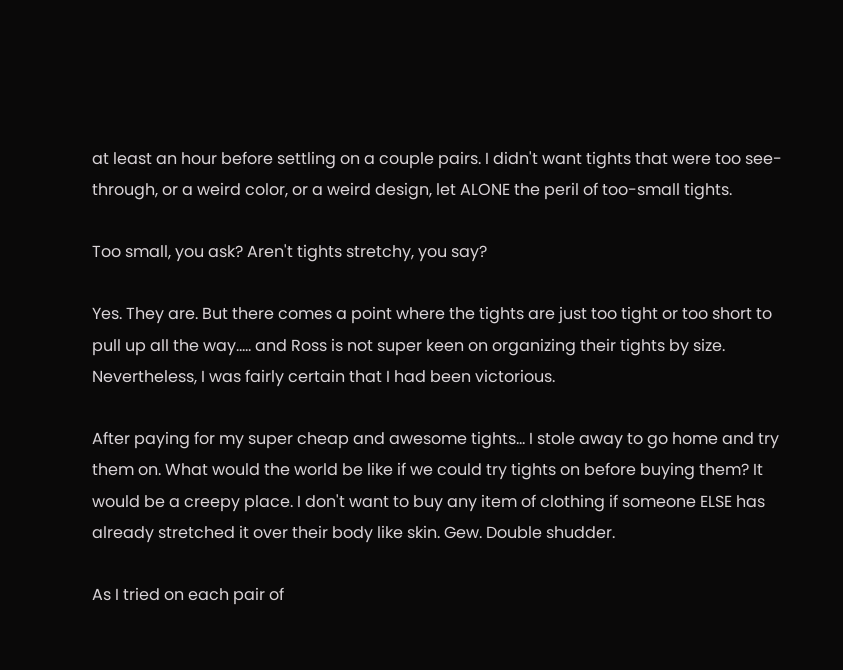at least an hour before settling on a couple pairs. I didn't want tights that were too see-through, or a weird color, or a weird design, let ALONE the peril of too-small tights.

Too small, you ask? Aren't tights stretchy, you say?

Yes. They are. But there comes a point where the tights are just too tight or too short to pull up all the way..... and Ross is not super keen on organizing their tights by size. Nevertheless, I was fairly certain that I had been victorious.

After paying for my super cheap and awesome tights... I stole away to go home and try them on. What would the world be like if we could try tights on before buying them? It would be a creepy place. I don't want to buy any item of clothing if someone ELSE has already stretched it over their body like skin. Gew. Double shudder.

As I tried on each pair of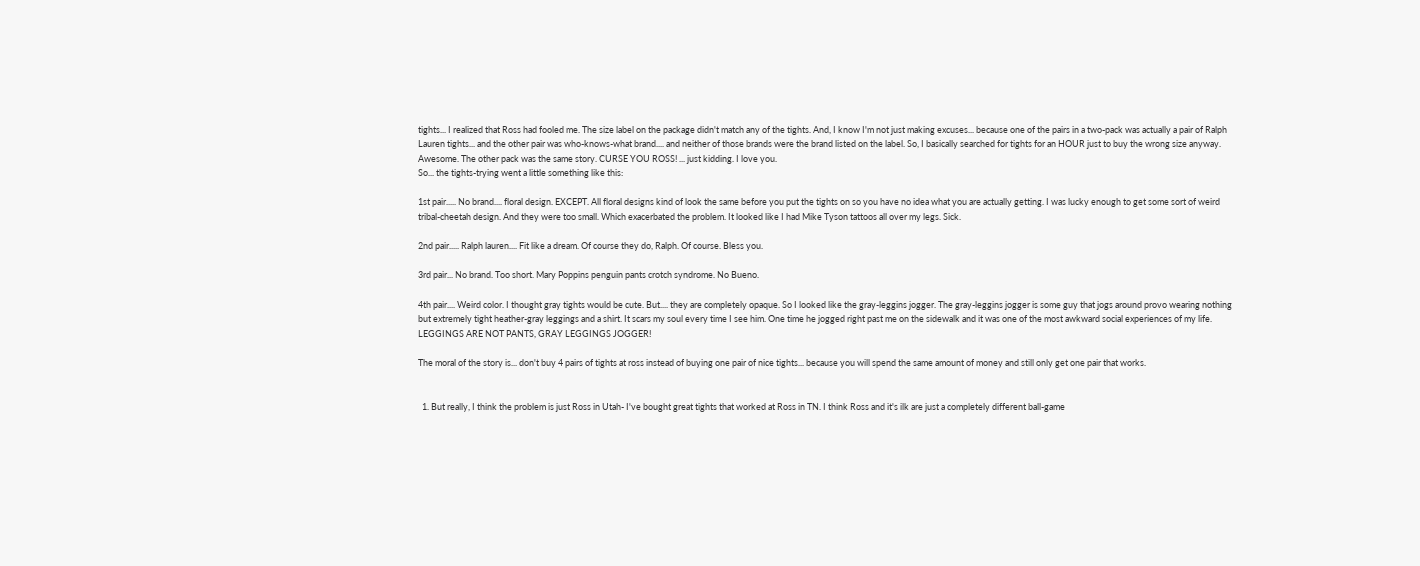tights... I realized that Ross had fooled me. The size label on the package didn't match any of the tights. And, I know I'm not just making excuses... because one of the pairs in a two-pack was actually a pair of Ralph Lauren tights... and the other pair was who-knows-what brand.... and neither of those brands were the brand listed on the label. So, I basically searched for tights for an HOUR just to buy the wrong size anyway. Awesome. The other pack was the same story. CURSE YOU ROSS! ... just kidding. I love you.
So... the tights-trying went a little something like this:

1st pair..... No brand.... floral design. EXCEPT. All floral designs kind of look the same before you put the tights on so you have no idea what you are actually getting. I was lucky enough to get some sort of weird tribal-cheetah design. And they were too small. Which exacerbated the problem. It looked like I had Mike Tyson tattoos all over my legs. Sick.

2nd pair..... Ralph lauren.... Fit like a dream. Of course they do, Ralph. Of course. Bless you.

3rd pair... No brand. Too short. Mary Poppins penguin pants crotch syndrome. No Bueno.

4th pair.... Weird color. I thought gray tights would be cute. But.... they are completely opaque. So I looked like the gray-leggins jogger. The gray-leggins jogger is some guy that jogs around provo wearing nothing but extremely tight heather-gray leggings and a shirt. It scars my soul every time I see him. One time he jogged right past me on the sidewalk and it was one of the most awkward social experiences of my life. LEGGINGS ARE NOT PANTS, GRAY LEGGINGS JOGGER!

The moral of the story is... don't buy 4 pairs of tights at ross instead of buying one pair of nice tights... because you will spend the same amount of money and still only get one pair that works.


  1. But really, I think the problem is just Ross in Utah- I've bought great tights that worked at Ross in TN. I think Ross and it's ilk are just a completely different ball-game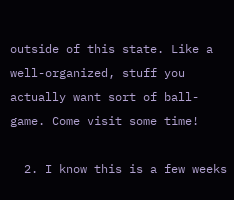outside of this state. Like a well-organized, stuff you actually want sort of ball-game. Come visit some time!

  2. I know this is a few weeks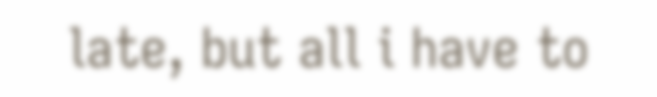late, but all i have to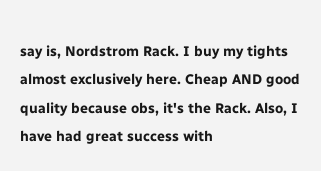say is, Nordstrom Rack. I buy my tights almost exclusively here. Cheap AND good quality because obs, it's the Rack. Also, I have had great success with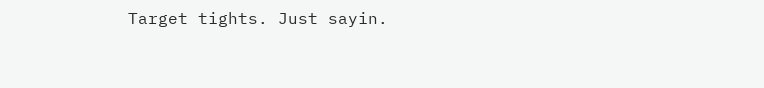Target tights. Just sayin.